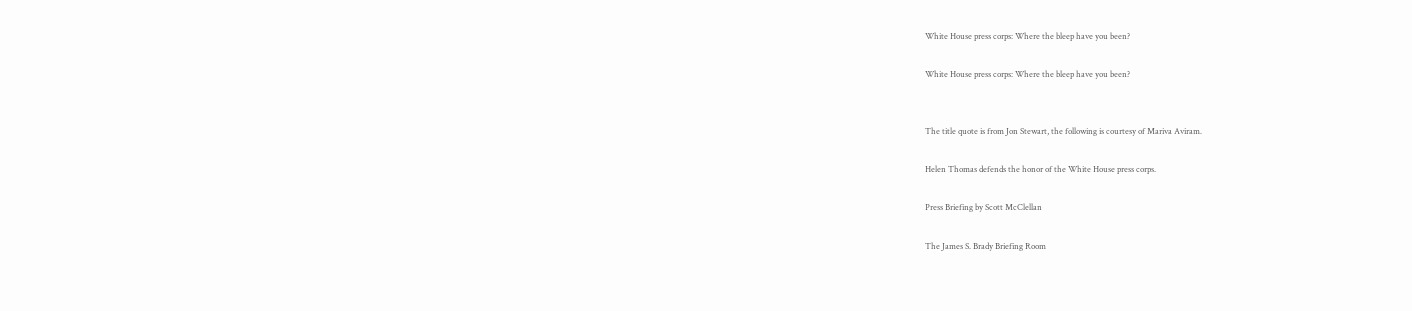White House press corps: Where the bleep have you been?

White House press corps: Where the bleep have you been?


The title quote is from Jon Stewart, the following is courtesy of Mariva Aviram.

Helen Thomas defends the honor of the White House press corps.

Press Briefing by Scott McClellan

The James S. Brady Briefing Room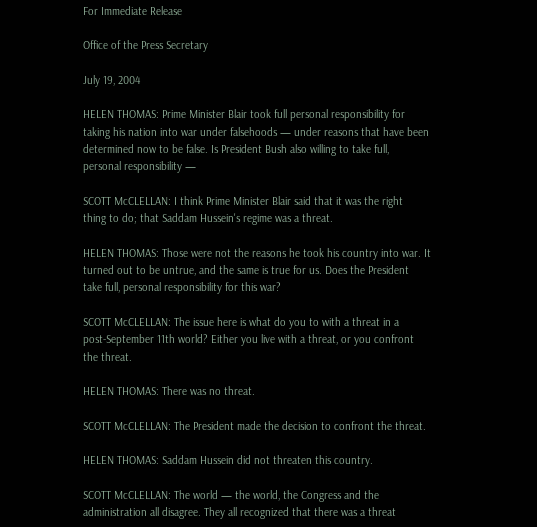For Immediate Release

Office of the Press Secretary

July 19, 2004

HELEN THOMAS: Prime Minister Blair took full personal responsibility for
taking his nation into war under falsehoods — under reasons that have been
determined now to be false. Is President Bush also willing to take full,
personal responsibility —

SCOTT McCLELLAN: I think Prime Minister Blair said that it was the right
thing to do; that Saddam Hussein's regime was a threat.

HELEN THOMAS: Those were not the reasons he took his country into war. It
turned out to be untrue, and the same is true for us. Does the President
take full, personal responsibility for this war?

SCOTT McCLELLAN: The issue here is what do you to with a threat in a
post-September 11th world? Either you live with a threat, or you confront
the threat.

HELEN THOMAS: There was no threat.

SCOTT McCLELLAN: The President made the decision to confront the threat.

HELEN THOMAS: Saddam Hussein did not threaten this country.

SCOTT McCLELLAN: The world — the world, the Congress and the
administration all disagree. They all recognized that there was a threat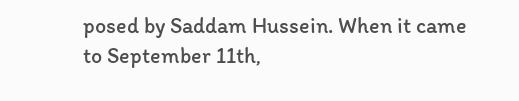posed by Saddam Hussein. When it came to September 11th,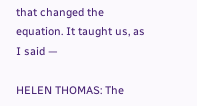that changed the
equation. It taught us, as I said —

HELEN THOMAS: The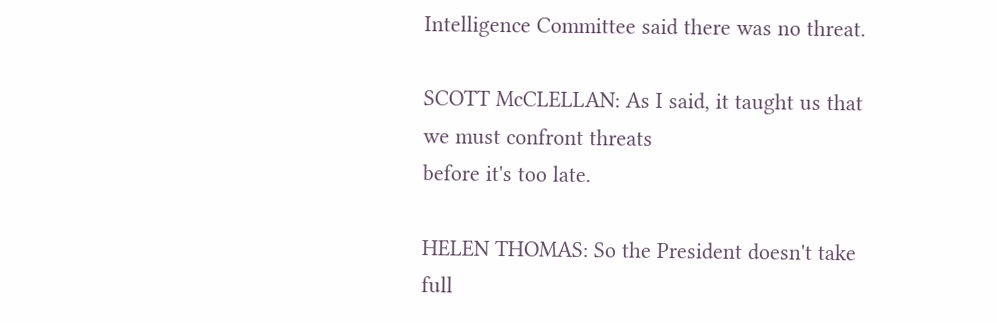Intelligence Committee said there was no threat.

SCOTT McCLELLAN: As I said, it taught us that we must confront threats
before it's too late.

HELEN THOMAS: So the President doesn't take full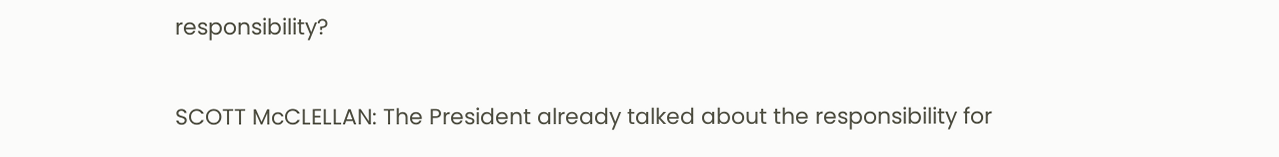responsibility?

SCOTT McCLELLAN: The President already talked about the responsibility for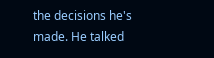the decisions he's made. He talked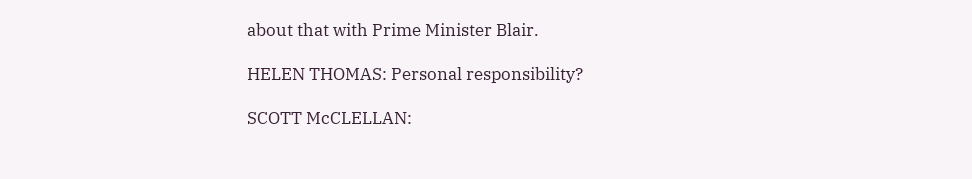about that with Prime Minister Blair.

HELEN THOMAS: Personal responsibility?

SCOTT McCLELLAN: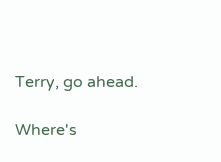Terry, go ahead.

Where's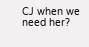CJ when we need her?